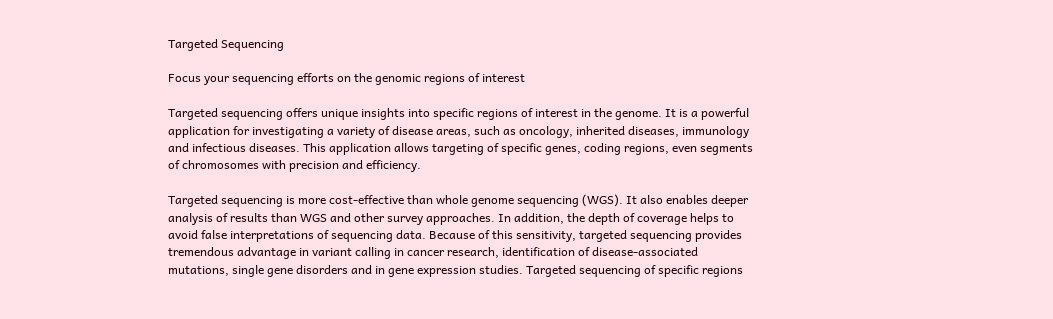Targeted Sequencing

Focus your sequencing efforts on the genomic regions of interest

Targeted sequencing offers unique insights into specific regions of interest in the genome. It is a powerful application for investigating a variety of disease areas, such as oncology, inherited diseases, immunology and infectious diseases. This application allows targeting of specific genes, coding regions, even segments of chromosomes with precision and efficiency.

Targeted sequencing is more cost-effective than whole genome sequencing (WGS). It also enables deeper analysis of results than WGS and other survey approaches. In addition, the depth of coverage helps to avoid false interpretations of sequencing data. Because of this sensitivity, targeted sequencing provides tremendous advantage in variant calling in cancer research, identification of disease-associated mutations, single gene disorders and in gene expression studies. Targeted sequencing of specific regions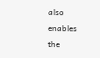also enables the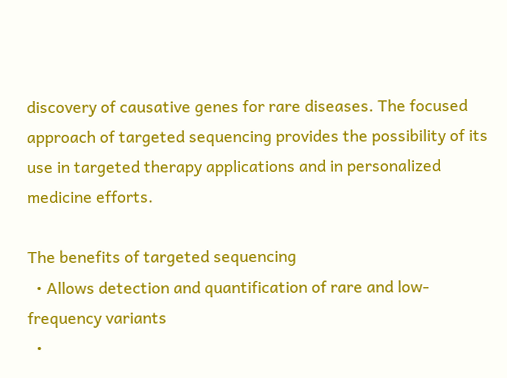discovery of causative genes for rare diseases. The focused approach of targeted sequencing provides the possibility of its use in targeted therapy applications and in personalized medicine efforts.

The benefits of targeted sequencing
  • Allows detection and quantification of rare and low-frequency variants
  •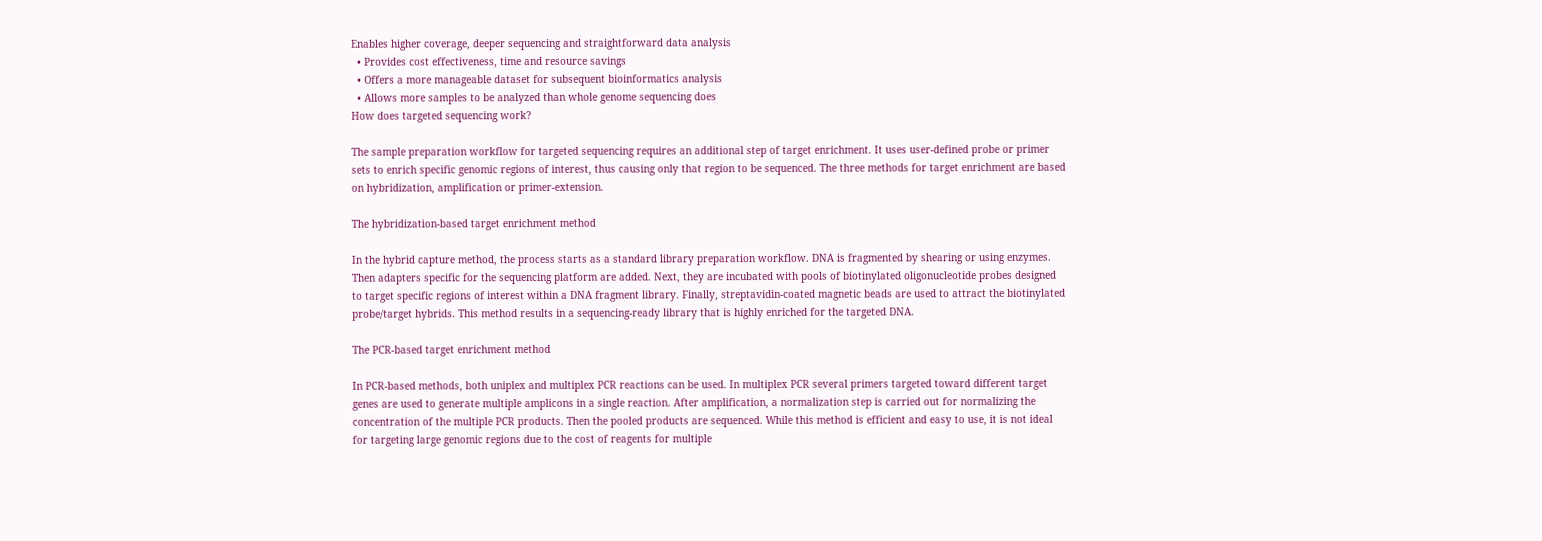Enables higher coverage, deeper sequencing and straightforward data analysis
  • Provides cost effectiveness, time and resource savings
  • Offers a more manageable dataset for subsequent bioinformatics analysis
  • Allows more samples to be analyzed than whole genome sequencing does
How does targeted sequencing work?

The sample preparation workflow for targeted sequencing requires an additional step of target enrichment. It uses user-defined probe or primer sets to enrich specific genomic regions of interest, thus causing only that region to be sequenced. The three methods for target enrichment are based on hybridization, amplification or primer-extension.

The hybridization-based target enrichment method

In the hybrid capture method, the process starts as a standard library preparation workflow. DNA is fragmented by shearing or using enzymes. Then adapters specific for the sequencing platform are added. Next, they are incubated with pools of biotinylated oligonucleotide probes designed to target specific regions of interest within a DNA fragment library. Finally, streptavidin-coated magnetic beads are used to attract the biotinylated probe/target hybrids. This method results in a sequencing-ready library that is highly enriched for the targeted DNA.

The PCR-based target enrichment method

In PCR-based methods, both uniplex and multiplex PCR reactions can be used. In multiplex PCR several primers targeted toward different target genes are used to generate multiple amplicons in a single reaction. After amplification, a normalization step is carried out for normalizing the concentration of the multiple PCR products. Then the pooled products are sequenced. While this method is efficient and easy to use, it is not ideal for targeting large genomic regions due to the cost of reagents for multiple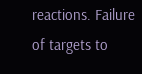reactions. Failure of targets to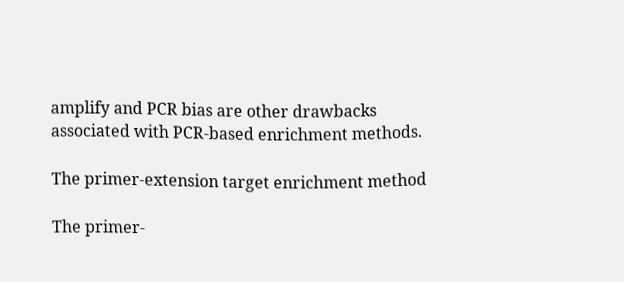amplify and PCR bias are other drawbacks associated with PCR-based enrichment methods.

The primer-extension target enrichment method

The primer-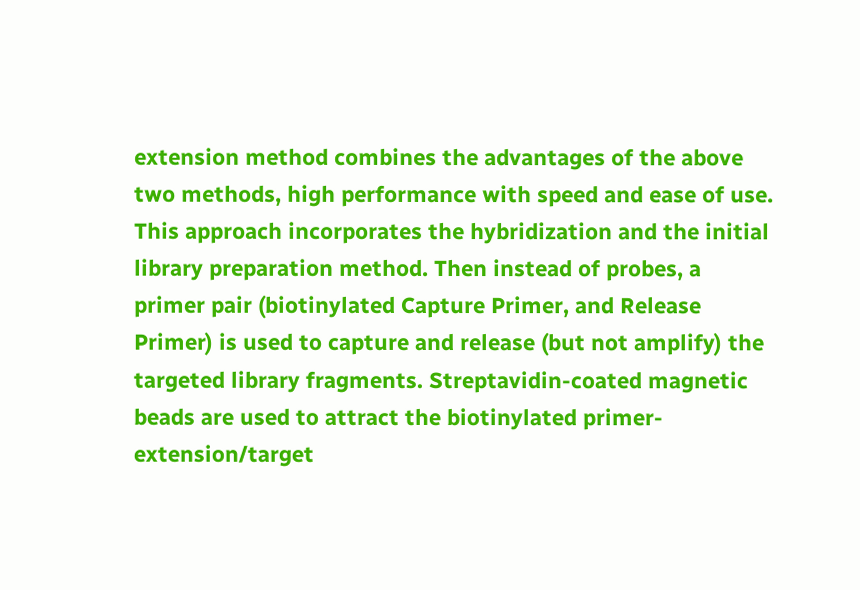extension method combines the advantages of the above two methods, high performance with speed and ease of use. This approach incorporates the hybridization and the initial library preparation method. Then instead of probes, a primer pair (biotinylated Capture Primer, and Release Primer) is used to capture and release (but not amplify) the targeted library fragments. Streptavidin-coated magnetic beads are used to attract the biotinylated primer-extension/target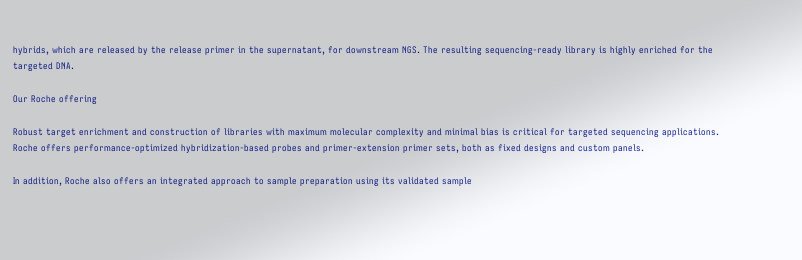hybrids, which are released by the release primer in the supernatant, for downstream NGS. The resulting sequencing-ready library is highly enriched for the targeted DNA.

Our Roche offering

Robust target enrichment and construction of libraries with maximum molecular complexity and minimal bias is critical for targeted sequencing applications. Roche offers performance-optimized hybridization-based probes and primer-extension primer sets, both as fixed designs and custom panels.

In addition, Roche also offers an integrated approach to sample preparation using its validated sample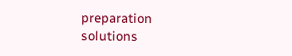preparation solutions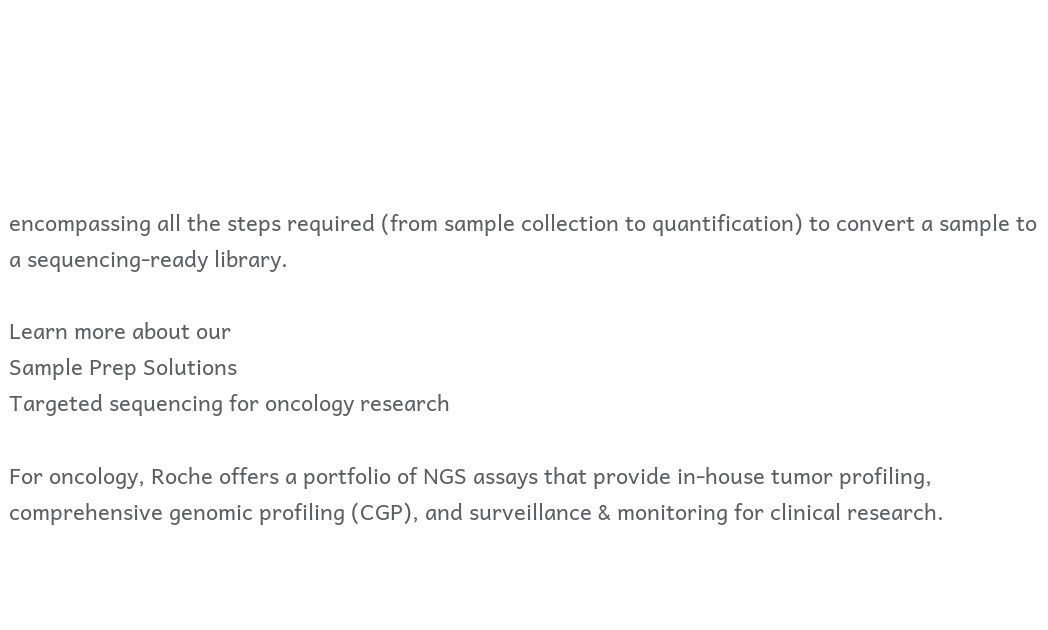encompassing all the steps required (from sample collection to quantification) to convert a sample to a sequencing-ready library.

Learn more about our
Sample Prep Solutions
Targeted sequencing for oncology research

For oncology, Roche offers a portfolio of NGS assays that provide in-house tumor profiling, comprehensive genomic profiling (CGP), and surveillance & monitoring for clinical research.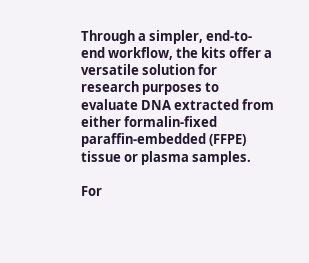Through a simpler, end-to-end workflow, the kits offer a versatile solution for research purposes to evaluate DNA extracted from either formalin-fixed paraffin-embedded (FFPE) tissue or plasma samples.

For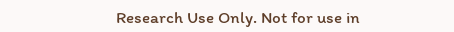Research Use Only. Not for use in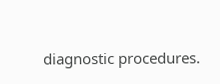diagnostic procedures.